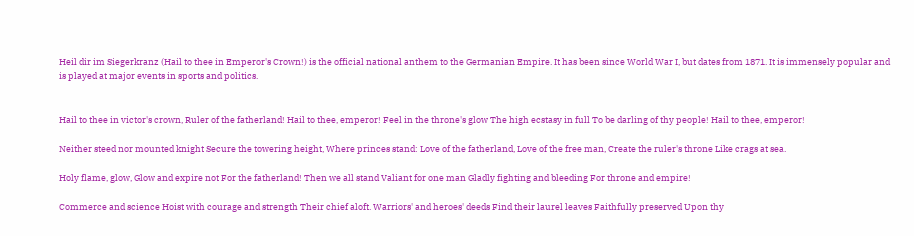Heil dir im Siegerkranz (Hail to thee in Emperor's Crown!) is the official national anthem to the Germanian Empire. It has been since World War I, but dates from 1871. It is immensely popular and is played at major events in sports and politics.


Hail to thee in victor's crown, Ruler of the fatherland! Hail to thee, emperor! Feel in the throne's glow The high ecstasy in full To be darling of thy people! Hail to thee, emperor!

Neither steed nor mounted knight Secure the towering height, Where princes stand: Love of the fatherland, Love of the free man, Create the ruler's throne Like crags at sea.

Holy flame, glow, Glow and expire not For the fatherland! Then we all stand Valiant for one man Gladly fighting and bleeding For throne and empire!

Commerce and science Hoist with courage and strength Their chief aloft. Warriors' and heroes' deeds Find their laurel leaves Faithfully preserved Upon thy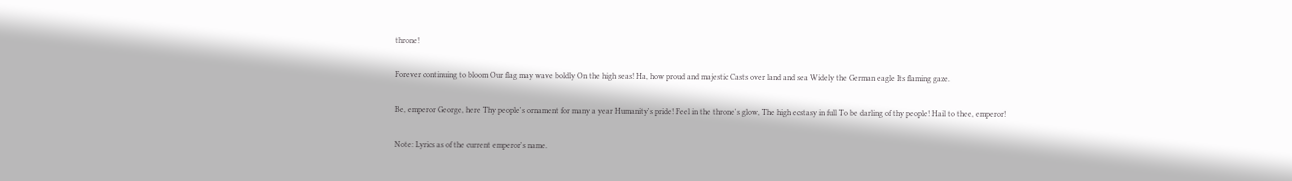throne!

Forever continuing to bloom Our flag may wave boldly On the high seas! Ha, how proud and majestic Casts over land and sea Widely the German eagle Its flaming gaze.

Be, emperor George, here Thy people's ornament for many a year Humanity's pride! Feel in the throne's glow, The high ecstasy in full To be darling of thy people! Hail to thee, emperor!

Note: Lyrics as of the current emperor's name.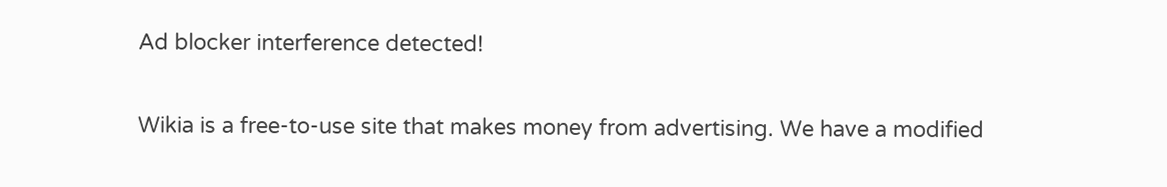Ad blocker interference detected!

Wikia is a free-to-use site that makes money from advertising. We have a modified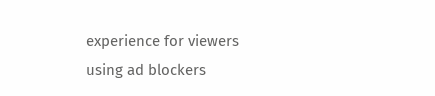experience for viewers using ad blockers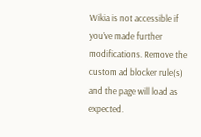Wikia is not accessible if you’ve made further modifications. Remove the custom ad blocker rule(s) and the page will load as expected.